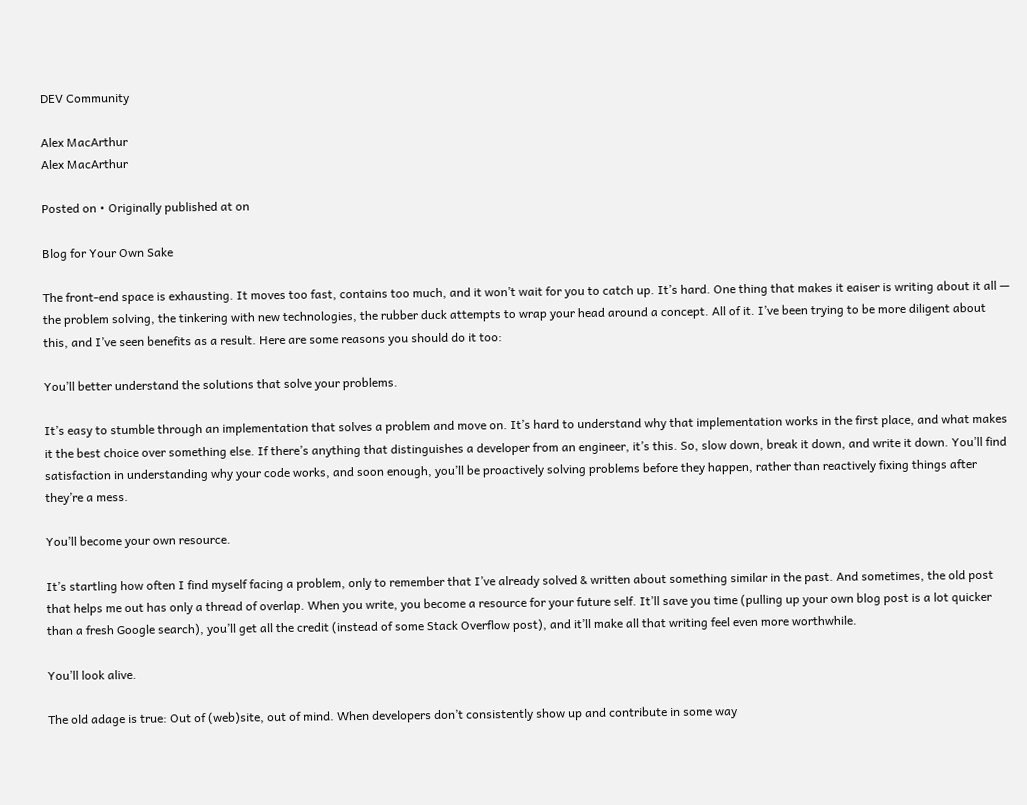DEV Community

Alex MacArthur
Alex MacArthur

Posted on • Originally published at on

Blog for Your Own Sake

The front-end space is exhausting. It moves too fast, contains too much, and it won’t wait for you to catch up. It’s hard. One thing that makes it eaiser is writing about it all — the problem solving, the tinkering with new technologies, the rubber duck attempts to wrap your head around a concept. All of it. I’ve been trying to be more diligent about this, and I’ve seen benefits as a result. Here are some reasons you should do it too:

You’ll better understand the solutions that solve your problems.

It’s easy to stumble through an implementation that solves a problem and move on. It’s hard to understand why that implementation works in the first place, and what makes it the best choice over something else. If there’s anything that distinguishes a developer from an engineer, it’s this. So, slow down, break it down, and write it down. You’ll find satisfaction in understanding why your code works, and soon enough, you’ll be proactively solving problems before they happen, rather than reactively fixing things after they’re a mess.

You’ll become your own resource.

It’s startling how often I find myself facing a problem, only to remember that I’ve already solved & written about something similar in the past. And sometimes, the old post that helps me out has only a thread of overlap. When you write, you become a resource for your future self. It’ll save you time (pulling up your own blog post is a lot quicker than a fresh Google search), you’ll get all the credit (instead of some Stack Overflow post), and it’ll make all that writing feel even more worthwhile.

You’ll look alive.

The old adage is true: Out of (web)site, out of mind. When developers don’t consistently show up and contribute in some way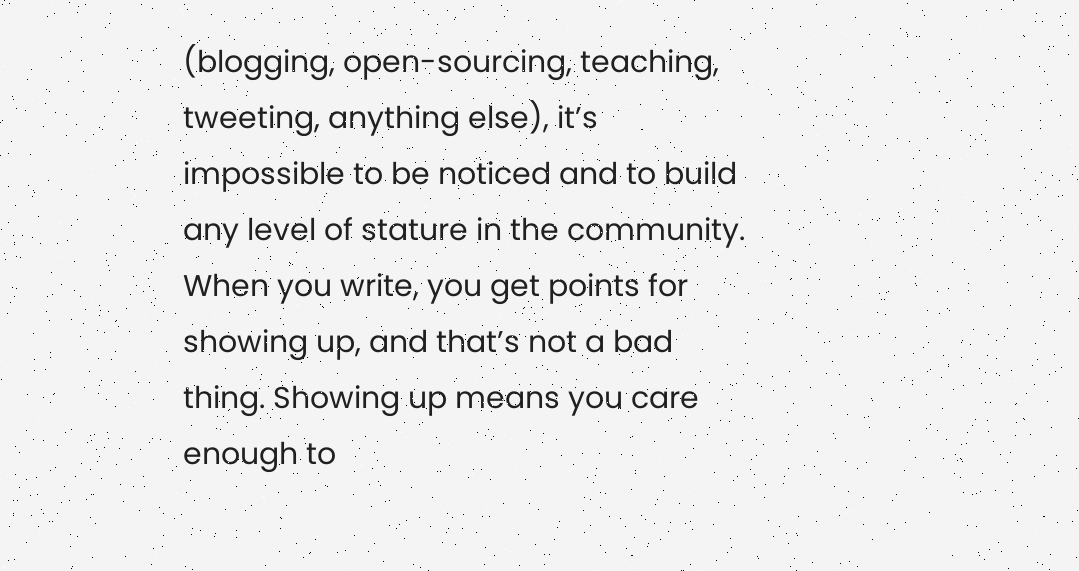(blogging, open-sourcing, teaching, tweeting, anything else), it’s impossible to be noticed and to build any level of stature in the community. When you write, you get points for showing up, and that’s not a bad thing. Showing up means you care enough to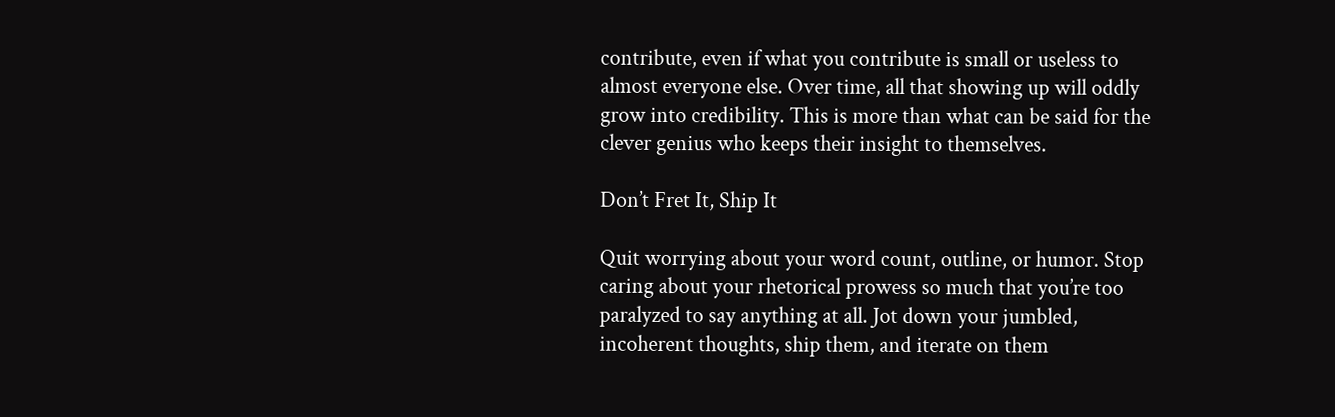contribute, even if what you contribute is small or useless to almost everyone else. Over time, all that showing up will oddly grow into credibility. This is more than what can be said for the clever genius who keeps their insight to themselves.

Don’t Fret It, Ship It

Quit worrying about your word count, outline, or humor. Stop caring about your rhetorical prowess so much that you’re too paralyzed to say anything at all. Jot down your jumbled, incoherent thoughts, ship them, and iterate on them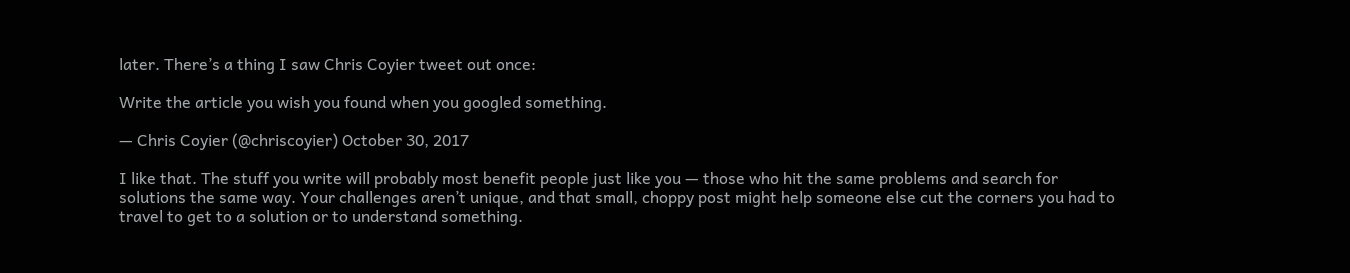later. There’s a thing I saw Chris Coyier tweet out once:

Write the article you wish you found when you googled something.

— Chris Coyier (@chriscoyier) October 30, 2017

I like that. The stuff you write will probably most benefit people just like you — those who hit the same problems and search for solutions the same way. Your challenges aren’t unique, and that small, choppy post might help someone else cut the corners you had to travel to get to a solution or to understand something.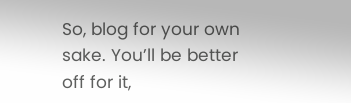So, blog for your own sake. You’ll be better off for it,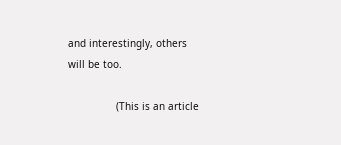and interestingly, others will be too.

                (This is an article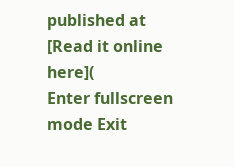published at [Read it online here](
Enter fullscreen mode Exit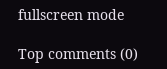fullscreen mode

Top comments (0)